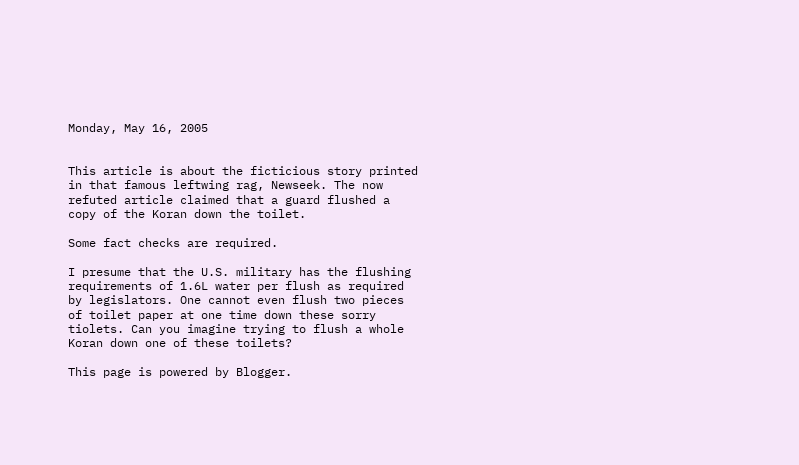Monday, May 16, 2005


This article is about the ficticious story printed in that famous leftwing rag, Newseek. The now refuted article claimed that a guard flushed a copy of the Koran down the toilet.

Some fact checks are required.

I presume that the U.S. military has the flushing requirements of 1.6L water per flush as required by legislators. One cannot even flush two pieces of toilet paper at one time down these sorry tiolets. Can you imagine trying to flush a whole Koran down one of these toilets?

This page is powered by Blogger.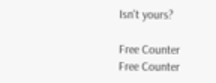Isn't yours?

Free Counter
Free Counter